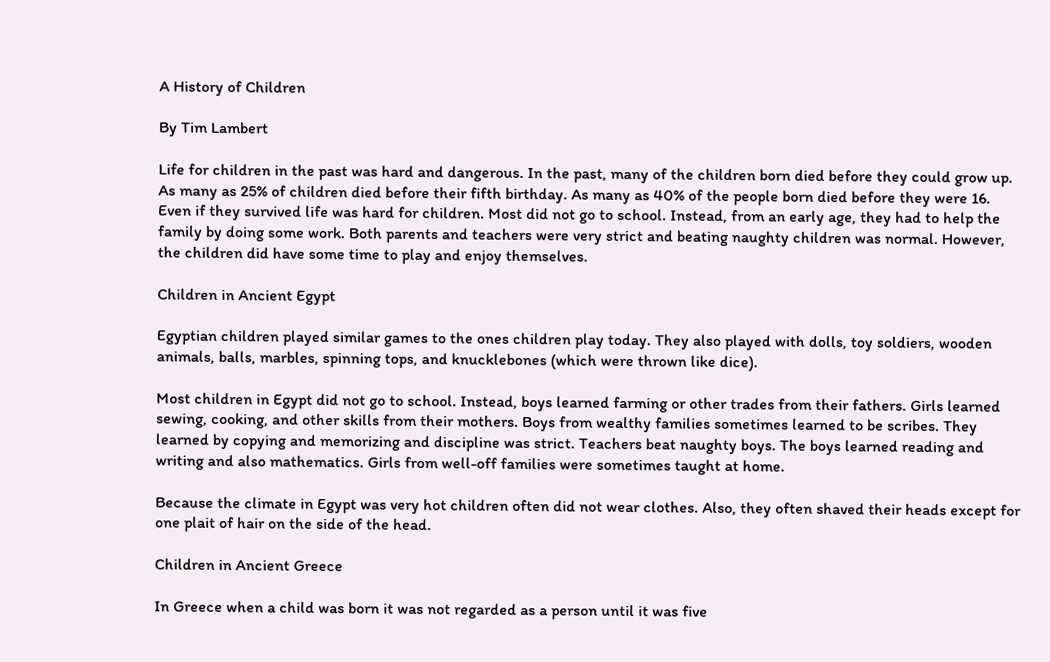A History of Children

By Tim Lambert

Life for children in the past was hard and dangerous. In the past, many of the children born died before they could grow up. As many as 25% of children died before their fifth birthday. As many as 40% of the people born died before they were 16. Even if they survived life was hard for children. Most did not go to school. Instead, from an early age, they had to help the family by doing some work. Both parents and teachers were very strict and beating naughty children was normal. However, the children did have some time to play and enjoy themselves.

Children in Ancient Egypt

Egyptian children played similar games to the ones children play today. They also played with dolls, toy soldiers, wooden animals, balls, marbles, spinning tops, and knucklebones (which were thrown like dice).

Most children in Egypt did not go to school. Instead, boys learned farming or other trades from their fathers. Girls learned sewing, cooking, and other skills from their mothers. Boys from wealthy families sometimes learned to be scribes. They learned by copying and memorizing and discipline was strict. Teachers beat naughty boys. The boys learned reading and writing and also mathematics. Girls from well-off families were sometimes taught at home.

Because the climate in Egypt was very hot children often did not wear clothes. Also, they often shaved their heads except for one plait of hair on the side of the head.

Children in Ancient Greece

In Greece when a child was born it was not regarded as a person until it was five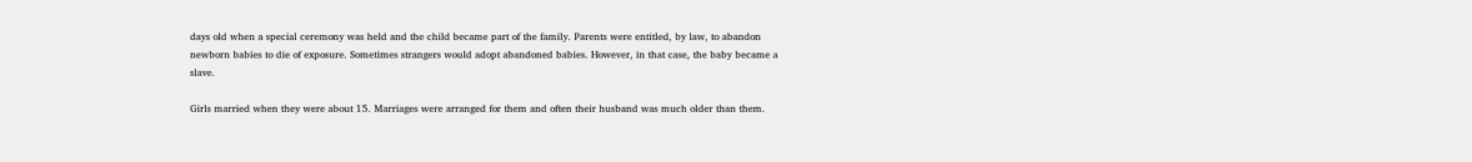days old when a special ceremony was held and the child became part of the family. Parents were entitled, by law, to abandon newborn babies to die of exposure. Sometimes strangers would adopt abandoned babies. However, in that case, the baby became a slave.

Girls married when they were about 15. Marriages were arranged for them and often their husband was much older than them.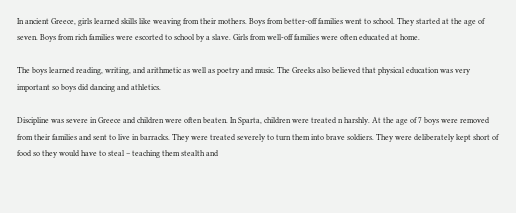In ancient Greece, girls learned skills like weaving from their mothers. Boys from better-off families went to school. They started at the age of seven. Boys from rich families were escorted to school by a slave. Girls from well-off families were often educated at home.

The boys learned reading, writing, and arithmetic as well as poetry and music. The Greeks also believed that physical education was very important so boys did dancing and athletics.

Discipline was severe in Greece and children were often beaten. In Sparta, children were treated n harshly. At the age of 7 boys were removed from their families and sent to live in barracks. They were treated severely to turn them into brave soldiers. They were deliberately kept short of food so they would have to steal – teaching them stealth and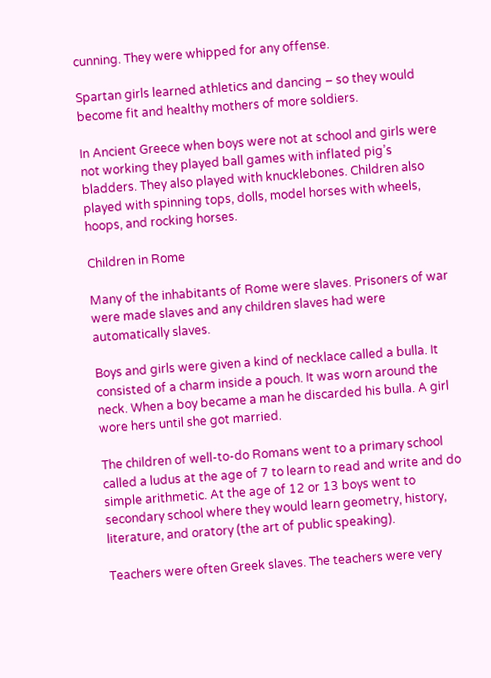cunning. They were whipped for any offense.

Spartan girls learned athletics and dancing – so they would become fit and healthy mothers of more soldiers.

In Ancient Greece when boys were not at school and girls were not working they played ball games with inflated pig’s bladders. They also played with knucklebones. Children also played with spinning tops, dolls, model horses with wheels, hoops, and rocking horses.

Children in Rome

Many of the inhabitants of Rome were slaves. Prisoners of war were made slaves and any children slaves had were automatically slaves.

Boys and girls were given a kind of necklace called a bulla. It consisted of a charm inside a pouch. It was worn around the neck. When a boy became a man he discarded his bulla. A girl wore hers until she got married.

The children of well-to-do Romans went to a primary school called a ludus at the age of 7 to learn to read and write and do simple arithmetic. At the age of 12 or 13 boys went to secondary school where they would learn geometry, history, literature, and oratory (the art of public speaking).

Teachers were often Greek slaves. The teachers were very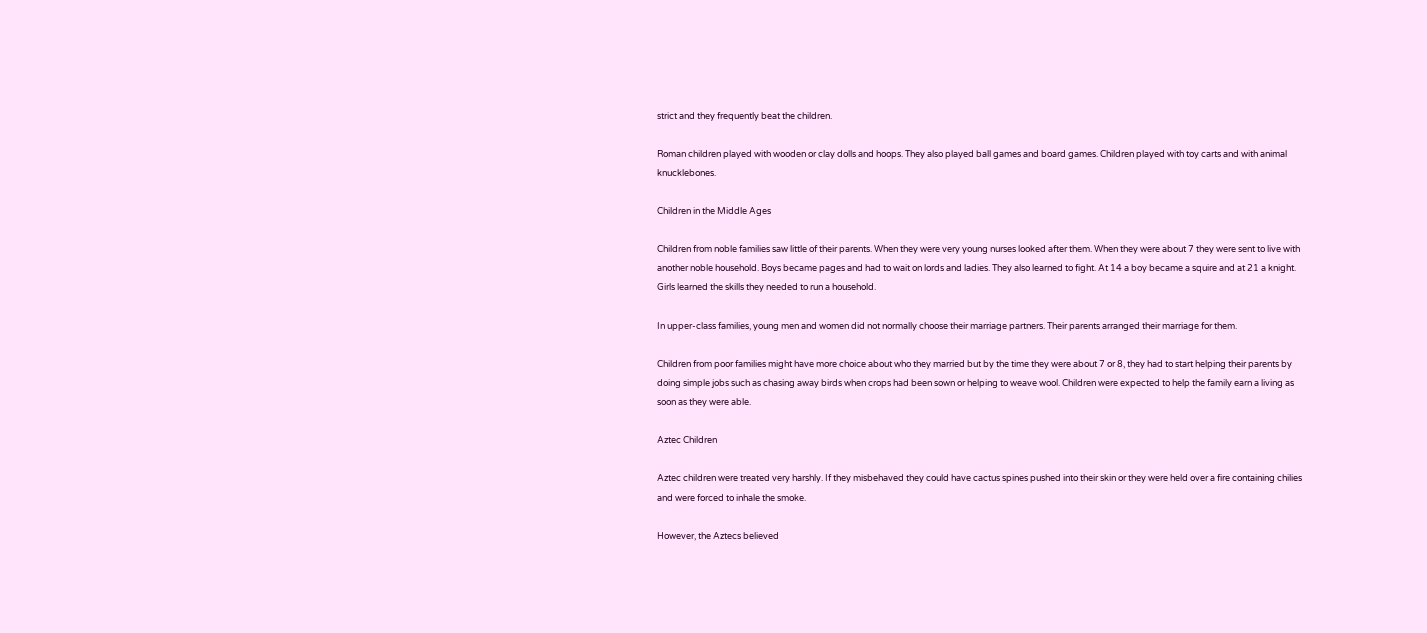strict and they frequently beat the children.

Roman children played with wooden or clay dolls and hoops. They also played ball games and board games. Children played with toy carts and with animal knucklebones.

Children in the Middle Ages

Children from noble families saw little of their parents. When they were very young nurses looked after them. When they were about 7 they were sent to live with another noble household. Boys became pages and had to wait on lords and ladies. They also learned to fight. At 14 a boy became a squire and at 21 a knight. Girls learned the skills they needed to run a household.

In upper-class families, young men and women did not normally choose their marriage partners. Their parents arranged their marriage for them.

Children from poor families might have more choice about who they married but by the time they were about 7 or 8, they had to start helping their parents by doing simple jobs such as chasing away birds when crops had been sown or helping to weave wool. Children were expected to help the family earn a living as soon as they were able.

Aztec Children

Aztec children were treated very harshly. If they misbehaved they could have cactus spines pushed into their skin or they were held over a fire containing chilies and were forced to inhale the smoke.

However, the Aztecs believed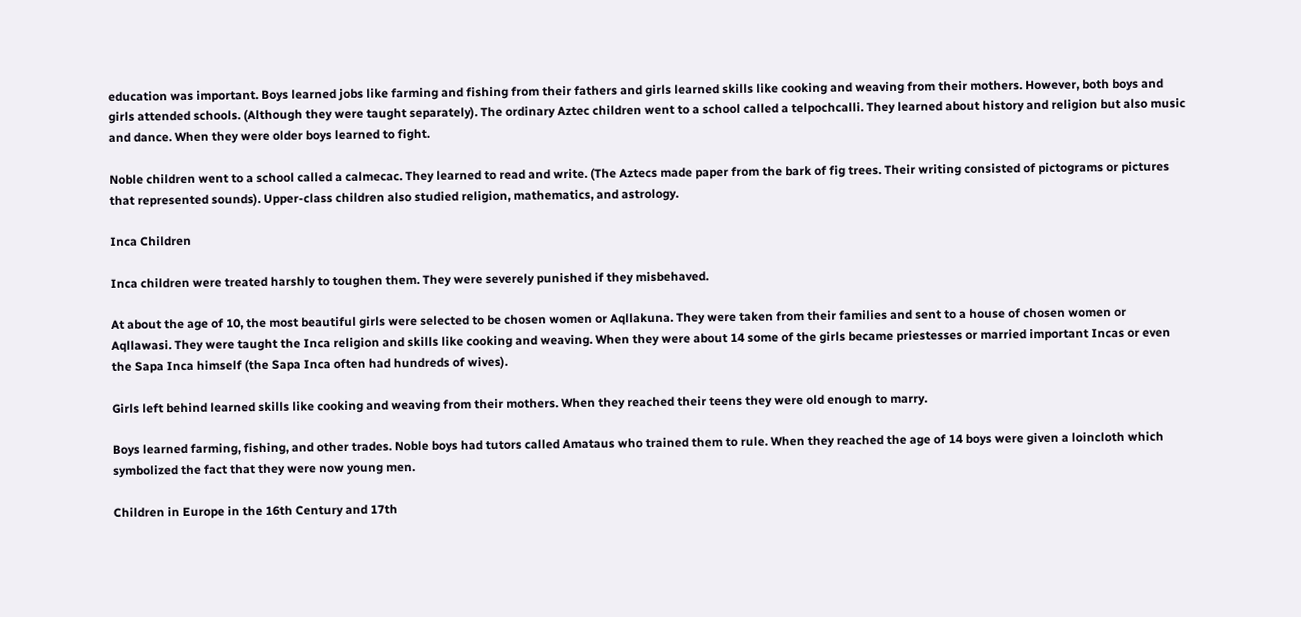education was important. Boys learned jobs like farming and fishing from their fathers and girls learned skills like cooking and weaving from their mothers. However, both boys and girls attended schools. (Although they were taught separately). The ordinary Aztec children went to a school called a telpochcalli. They learned about history and religion but also music and dance. When they were older boys learned to fight.

Noble children went to a school called a calmecac. They learned to read and write. (The Aztecs made paper from the bark of fig trees. Their writing consisted of pictograms or pictures that represented sounds). Upper-class children also studied religion, mathematics, and astrology.

Inca Children

Inca children were treated harshly to toughen them. They were severely punished if they misbehaved.

At about the age of 10, the most beautiful girls were selected to be chosen women or Aqllakuna. They were taken from their families and sent to a house of chosen women or Aqllawasi. They were taught the Inca religion and skills like cooking and weaving. When they were about 14 some of the girls became priestesses or married important Incas or even the Sapa Inca himself (the Sapa Inca often had hundreds of wives).

Girls left behind learned skills like cooking and weaving from their mothers. When they reached their teens they were old enough to marry.

Boys learned farming, fishing, and other trades. Noble boys had tutors called Amataus who trained them to rule. When they reached the age of 14 boys were given a loincloth which symbolized the fact that they were now young men.

Children in Europe in the 16th Century and 17th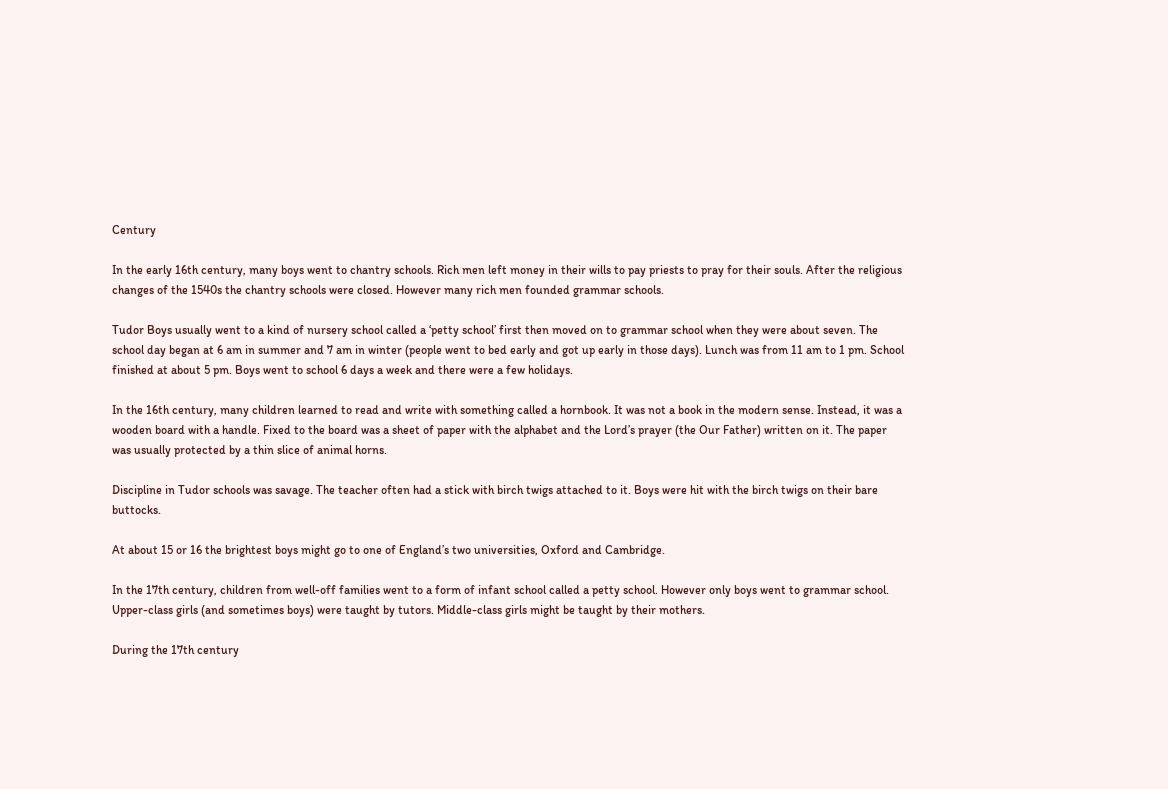Century

In the early 16th century, many boys went to chantry schools. Rich men left money in their wills to pay priests to pray for their souls. After the religious changes of the 1540s the chantry schools were closed. However many rich men founded grammar schools.

Tudor Boys usually went to a kind of nursery school called a ‘petty school’ first then moved on to grammar school when they were about seven. The school day began at 6 am in summer and 7 am in winter (people went to bed early and got up early in those days). Lunch was from 11 am to 1 pm. School finished at about 5 pm. Boys went to school 6 days a week and there were a few holidays.

In the 16th century, many children learned to read and write with something called a hornbook. It was not a book in the modern sense. Instead, it was a wooden board with a handle. Fixed to the board was a sheet of paper with the alphabet and the Lord’s prayer (the Our Father) written on it. The paper was usually protected by a thin slice of animal horns.

Discipline in Tudor schools was savage. The teacher often had a stick with birch twigs attached to it. Boys were hit with the birch twigs on their bare buttocks.

At about 15 or 16 the brightest boys might go to one of England’s two universities, Oxford and Cambridge.

In the 17th century, children from well-off families went to a form of infant school called a petty school. However only boys went to grammar school. Upper-class girls (and sometimes boys) were taught by tutors. Middle-class girls might be taught by their mothers.

During the 17th century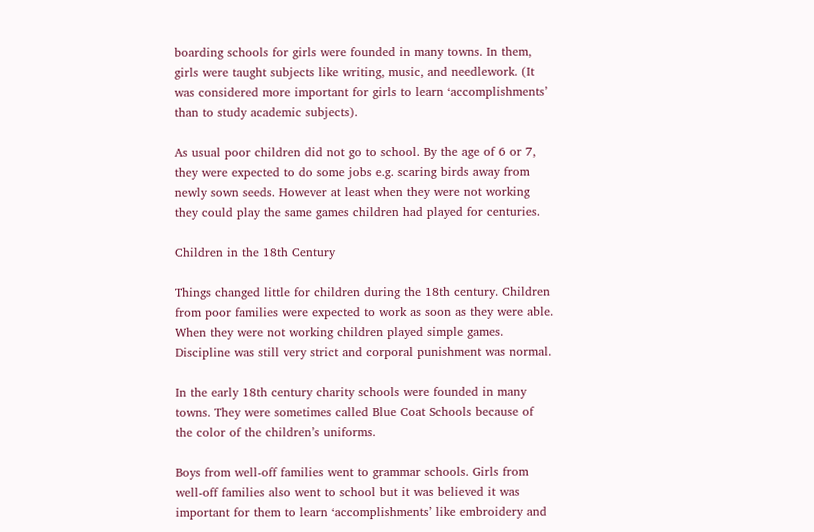boarding schools for girls were founded in many towns. In them, girls were taught subjects like writing, music, and needlework. (It was considered more important for girls to learn ‘accomplishments’ than to study academic subjects).

As usual poor children did not go to school. By the age of 6 or 7, they were expected to do some jobs e.g. scaring birds away from newly sown seeds. However at least when they were not working they could play the same games children had played for centuries.

Children in the 18th Century

Things changed little for children during the 18th century. Children from poor families were expected to work as soon as they were able. When they were not working children played simple games. Discipline was still very strict and corporal punishment was normal.

In the early 18th century charity schools were founded in many towns. They were sometimes called Blue Coat Schools because of the color of the children’s uniforms.

Boys from well-off families went to grammar schools. Girls from well-off families also went to school but it was believed it was important for them to learn ‘accomplishments’ like embroidery and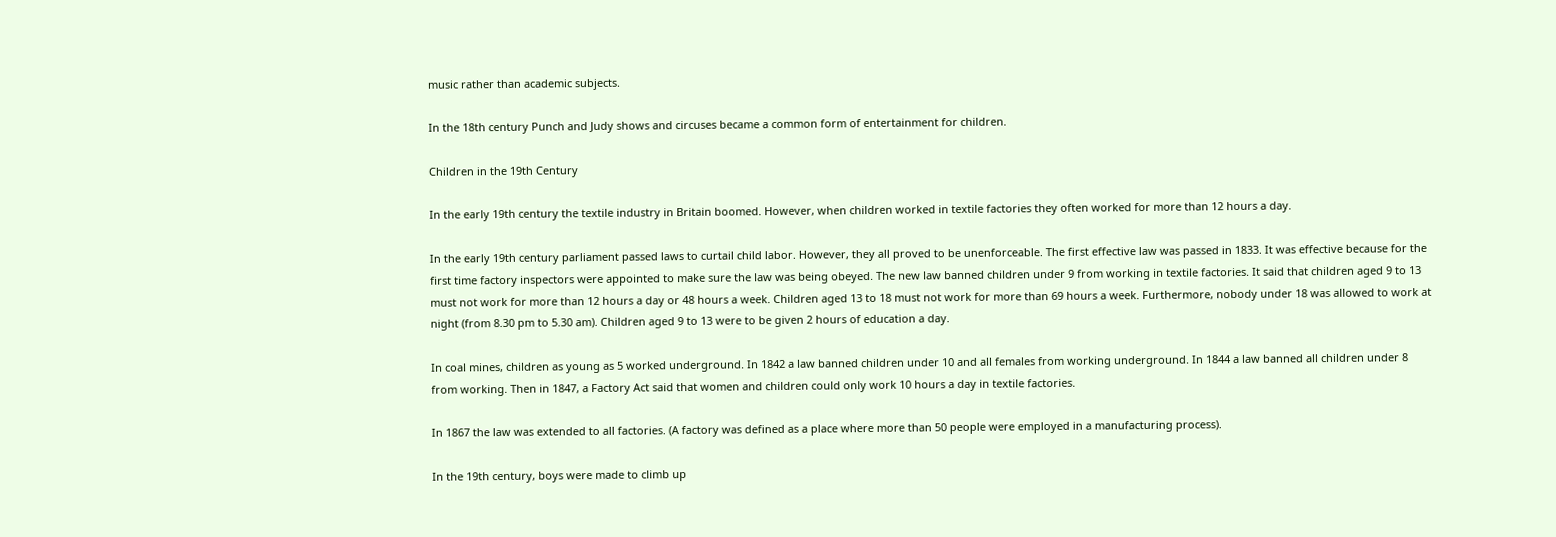music rather than academic subjects.

In the 18th century Punch and Judy shows and circuses became a common form of entertainment for children.

Children in the 19th Century

In the early 19th century the textile industry in Britain boomed. However, when children worked in textile factories they often worked for more than 12 hours a day.

In the early 19th century parliament passed laws to curtail child labor. However, they all proved to be unenforceable. The first effective law was passed in 1833. It was effective because for the first time factory inspectors were appointed to make sure the law was being obeyed. The new law banned children under 9 from working in textile factories. It said that children aged 9 to 13 must not work for more than 12 hours a day or 48 hours a week. Children aged 13 to 18 must not work for more than 69 hours a week. Furthermore, nobody under 18 was allowed to work at night (from 8.30 pm to 5.30 am). Children aged 9 to 13 were to be given 2 hours of education a day.

In coal mines, children as young as 5 worked underground. In 1842 a law banned children under 10 and all females from working underground. In 1844 a law banned all children under 8 from working. Then in 1847, a Factory Act said that women and children could only work 10 hours a day in textile factories.

In 1867 the law was extended to all factories. (A factory was defined as a place where more than 50 people were employed in a manufacturing process).

In the 19th century, boys were made to climb up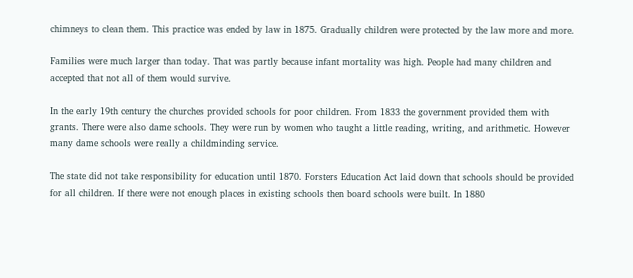chimneys to clean them. This practice was ended by law in 1875. Gradually children were protected by the law more and more.

Families were much larger than today. That was partly because infant mortality was high. People had many children and accepted that not all of them would survive.

In the early 19th century the churches provided schools for poor children. From 1833 the government provided them with grants. There were also dame schools. They were run by women who taught a little reading, writing, and arithmetic. However many dame schools were really a childminding service.

The state did not take responsibility for education until 1870. Forsters Education Act laid down that schools should be provided for all children. If there were not enough places in existing schools then board schools were built. In 1880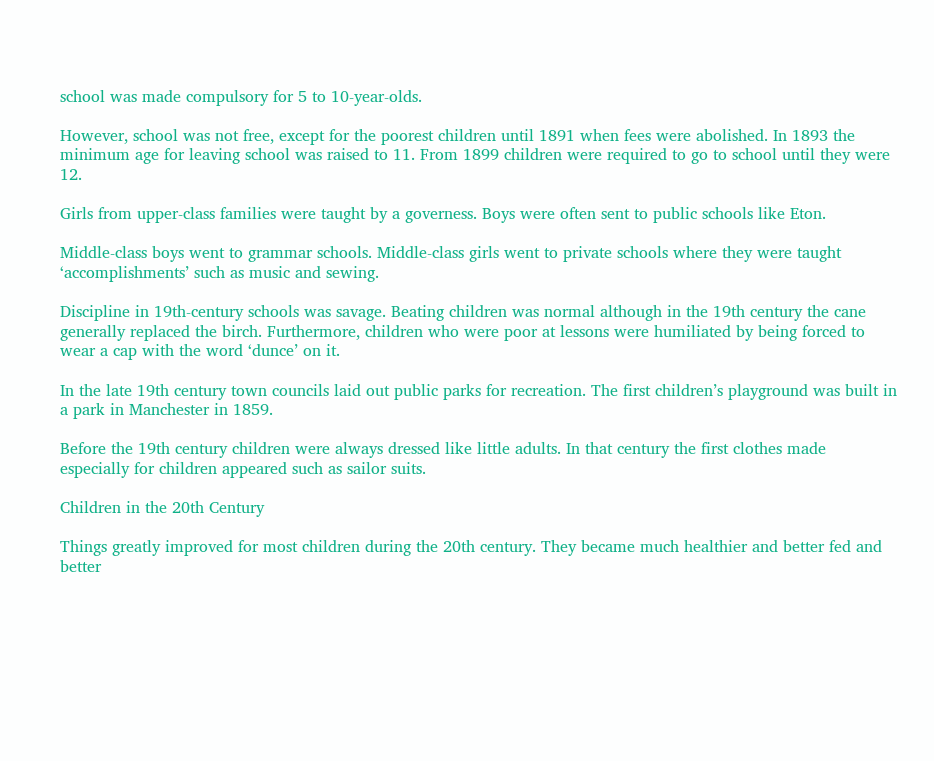school was made compulsory for 5 to 10-year-olds.

However, school was not free, except for the poorest children until 1891 when fees were abolished. In 1893 the minimum age for leaving school was raised to 11. From 1899 children were required to go to school until they were 12.

Girls from upper-class families were taught by a governess. Boys were often sent to public schools like Eton.

Middle-class boys went to grammar schools. Middle-class girls went to private schools where they were taught ‘accomplishments’ such as music and sewing.

Discipline in 19th-century schools was savage. Beating children was normal although in the 19th century the cane generally replaced the birch. Furthermore, children who were poor at lessons were humiliated by being forced to wear a cap with the word ‘dunce’ on it.

In the late 19th century town councils laid out public parks for recreation. The first children’s playground was built in a park in Manchester in 1859.

Before the 19th century children were always dressed like little adults. In that century the first clothes made especially for children appeared such as sailor suits.

Children in the 20th Century

Things greatly improved for most children during the 20th century. They became much healthier and better fed and better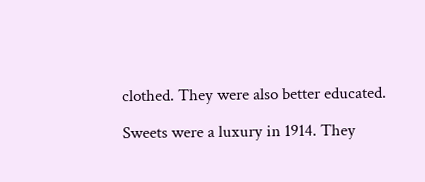clothed. They were also better educated.

Sweets were a luxury in 1914. They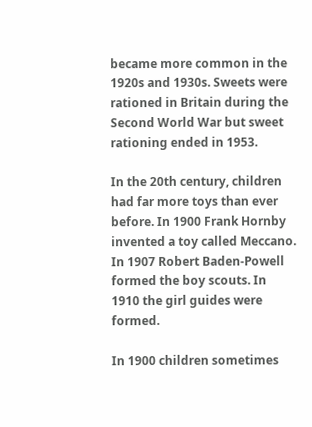became more common in the 1920s and 1930s. Sweets were rationed in Britain during the Second World War but sweet rationing ended in 1953.

In the 20th century, children had far more toys than ever before. In 1900 Frank Hornby invented a toy called Meccano. In 1907 Robert Baden-Powell formed the boy scouts. In 1910 the girl guides were formed.

In 1900 children sometimes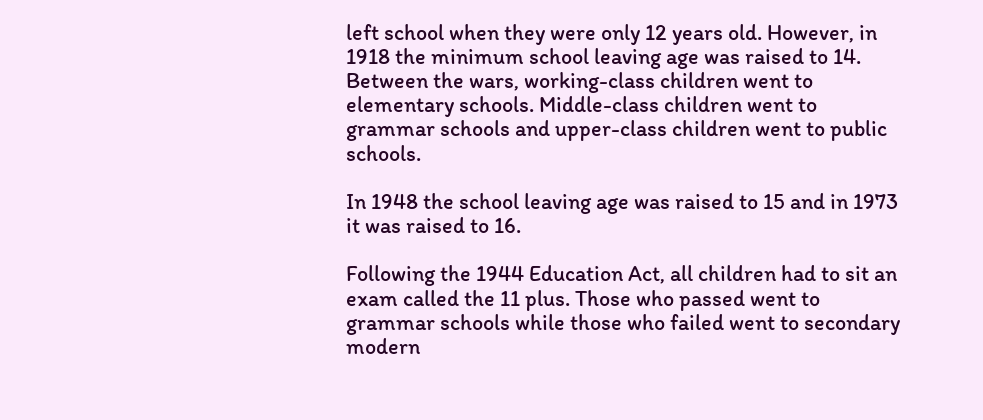left school when they were only 12 years old. However, in 1918 the minimum school leaving age was raised to 14. Between the wars, working-class children went to elementary schools. Middle-class children went to grammar schools and upper-class children went to public schools.

In 1948 the school leaving age was raised to 15 and in 1973 it was raised to 16.

Following the 1944 Education Act, all children had to sit an exam called the 11 plus. Those who passed went to grammar schools while those who failed went to secondary modern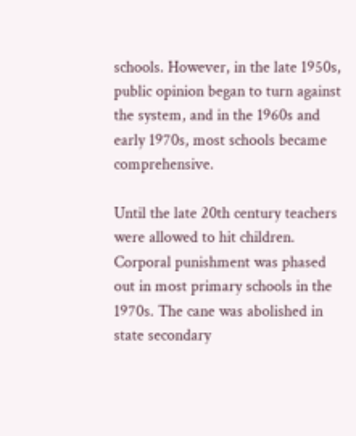schools. However, in the late 1950s, public opinion began to turn against the system, and in the 1960s and early 1970s, most schools became comprehensive.

Until the late 20th century teachers were allowed to hit children. Corporal punishment was phased out in most primary schools in the 1970s. The cane was abolished in state secondary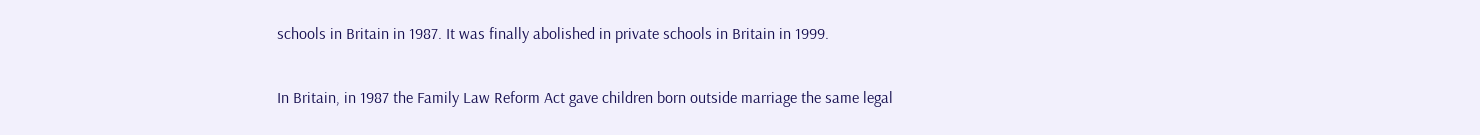schools in Britain in 1987. It was finally abolished in private schools in Britain in 1999.

In Britain, in 1987 the Family Law Reform Act gave children born outside marriage the same legal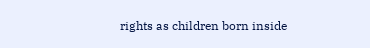rights as children born inside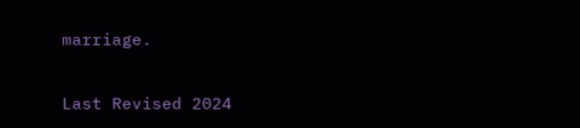marriage.

Last Revised 2024